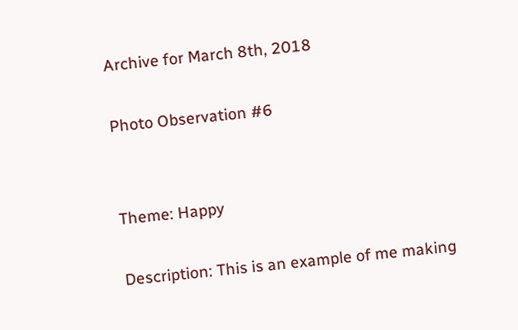Archive for March 8th, 2018

Photo Observation #6


Theme: Happy

Description: This is an example of me making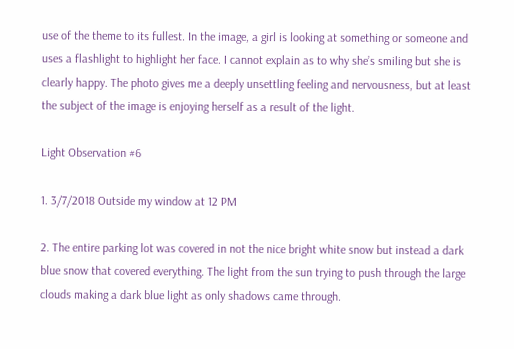use of the theme to its fullest. In the image, a girl is looking at something or someone and uses a flashlight to highlight her face. I cannot explain as to why she’s smiling but she is clearly happy. The photo gives me a deeply unsettling feeling and nervousness, but at least the subject of the image is enjoying herself as a result of the light.

Light Observation #6

1. 3/7/2018 Outside my window at 12 PM

2. The entire parking lot was covered in not the nice bright white snow but instead a dark blue snow that covered everything. The light from the sun trying to push through the large clouds making a dark blue light as only shadows came through.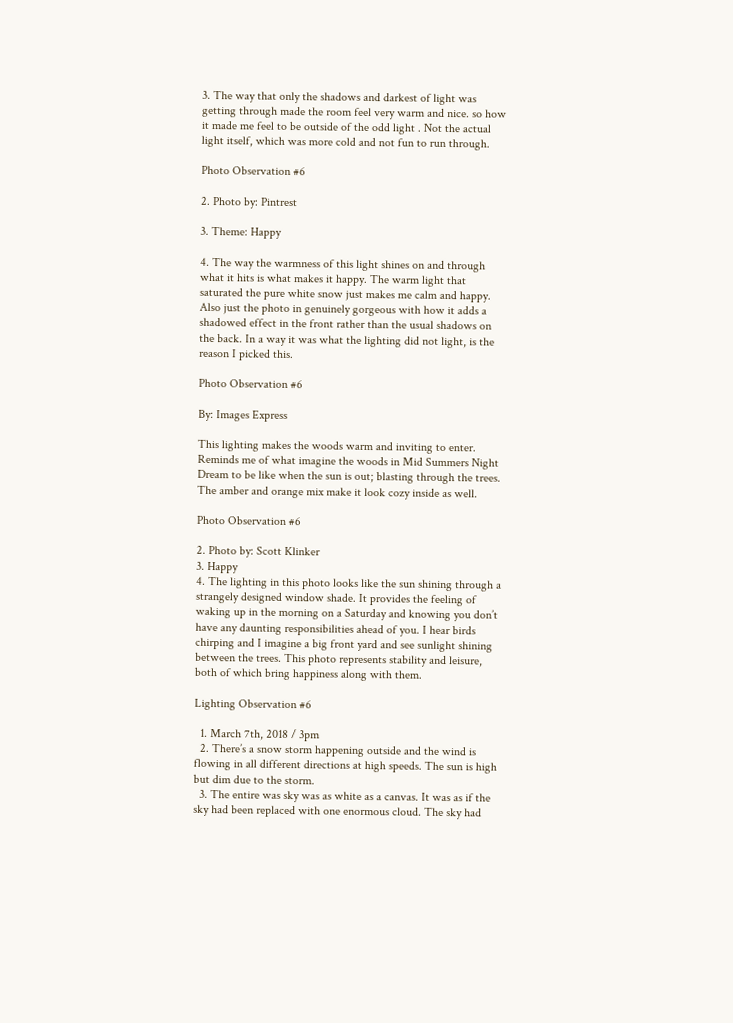3. The way that only the shadows and darkest of light was getting through made the room feel very warm and nice. so how it made me feel to be outside of the odd light . Not the actual light itself, which was more cold and not fun to run through.

Photo Observation #6

2. Photo by: Pintrest

3. Theme: Happy

4. The way the warmness of this light shines on and through what it hits is what makes it happy. The warm light that saturated the pure white snow just makes me calm and happy. Also just the photo in genuinely gorgeous with how it adds a shadowed effect in the front rather than the usual shadows on the back. In a way it was what the lighting did not light, is the reason I picked this.

Photo Observation #6

By: Images Express

This lighting makes the woods warm and inviting to enter. Reminds me of what imagine the woods in Mid Summers Night Dream to be like when the sun is out; blasting through the trees. The amber and orange mix make it look cozy inside as well.

Photo Observation #6

2. Photo by: Scott Klinker
3. Happy
4. The lighting in this photo looks like the sun shining through a strangely designed window shade. It provides the feeling of waking up in the morning on a Saturday and knowing you don’t have any daunting responsibilities ahead of you. I hear birds chirping and I imagine a big front yard and see sunlight shining between the trees. This photo represents stability and leisure, both of which bring happiness along with them.

Lighting Observation #6

  1. March 7th, 2018 / 3pm
  2. There’s a snow storm happening outside and the wind is flowing in all different directions at high speeds. The sun is high but dim due to the storm.
  3. The entire was sky was as white as a canvas. It was as if the sky had been replaced with one enormous cloud. The sky had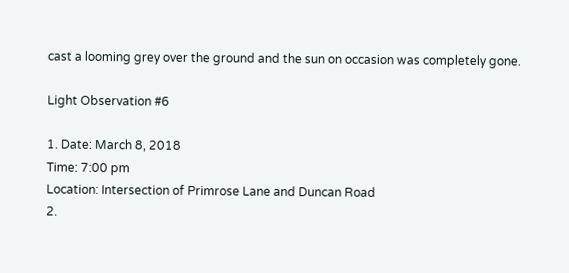cast a looming grey over the ground and the sun on occasion was completely gone.

Light Observation #6

1. Date: March 8, 2018
Time: 7:00 pm
Location: Intersection of Primrose Lane and Duncan Road
2.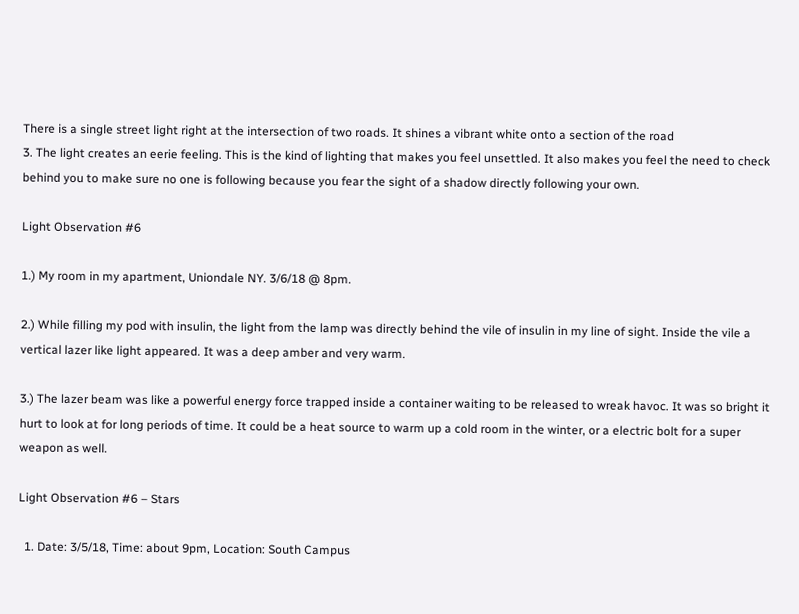There is a single street light right at the intersection of two roads. It shines a vibrant white onto a section of the road
3. The light creates an eerie feeling. This is the kind of lighting that makes you feel unsettled. It also makes you feel the need to check behind you to make sure no one is following because you fear the sight of a shadow directly following your own.

Light Observation #6

1.) My room in my apartment, Uniondale NY. 3/6/18 @ 8pm.

2.) While filling my pod with insulin, the light from the lamp was directly behind the vile of insulin in my line of sight. Inside the vile a vertical lazer like light appeared. It was a deep amber and very warm.

3.) The lazer beam was like a powerful energy force trapped inside a container waiting to be released to wreak havoc. It was so bright it hurt to look at for long periods of time. It could be a heat source to warm up a cold room in the winter, or a electric bolt for a super weapon as well.

Light Observation #6 – Stars

  1. Date: 3/5/18, Time: about 9pm, Location: South Campus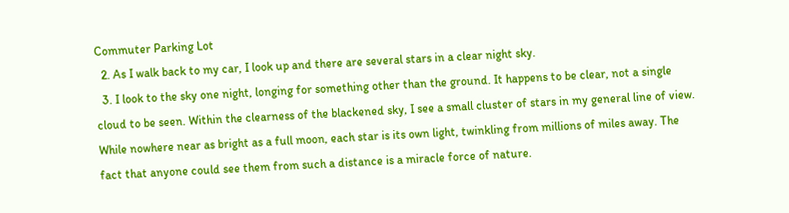Commuter Parking Lot
  2. As I walk back to my car, I look up and there are several stars in a clear night sky.
  3. I look to the sky one night, longing for something other than the ground. It happens to be clear, not a single cloud to be seen. Within the clearness of the blackened sky, I see a small cluster of stars in my general line of view. While nowhere near as bright as a full moon, each star is its own light, twinkling from millions of miles away. The fact that anyone could see them from such a distance is a miracle force of nature.